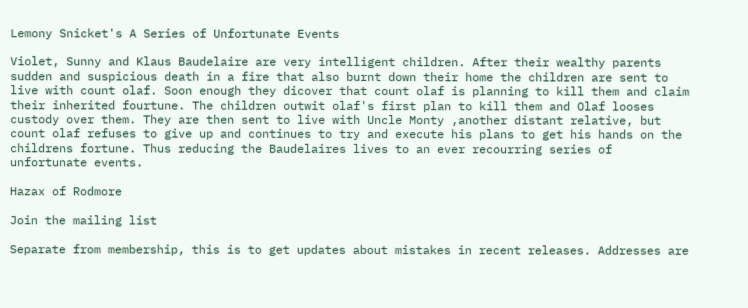Lemony Snicket's A Series of Unfortunate Events

Violet, Sunny and Klaus Baudelaire are very intelligent children. After their wealthy parents sudden and suspicious death in a fire that also burnt down their home the children are sent to live with count olaf. Soon enough they dicover that count olaf is planning to kill them and claim their inherited fourtune. The children outwit olaf's first plan to kill them and Olaf looses custody over them. They are then sent to live with Uncle Monty ,another distant relative, but count olaf refuses to give up and continues to try and execute his plans to get his hands on the childrens fortune. Thus reducing the Baudelaires lives to an ever recourring series of unfortunate events.

Hazax of Rodmore

Join the mailing list

Separate from membership, this is to get updates about mistakes in recent releases. Addresses are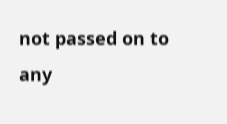not passed on to any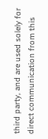third party, and are used solely for direct communication from this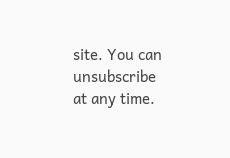site. You can unsubscribe at any time.